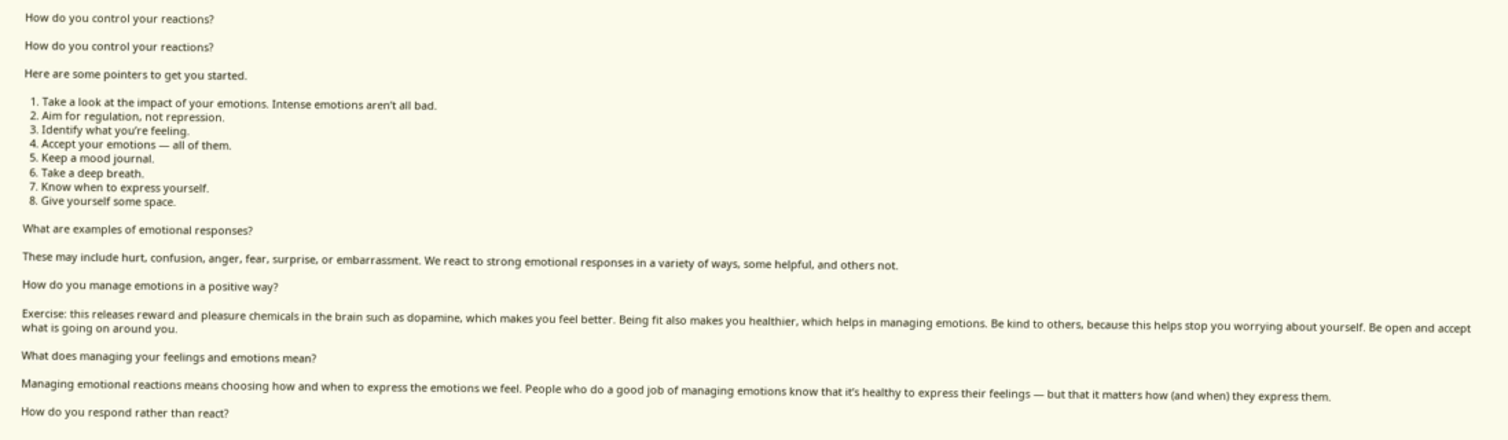How do you control your reactions?

How do you control your reactions?

Here are some pointers to get you started.

  1. Take a look at the impact of your emotions. Intense emotions aren’t all bad.
  2. Aim for regulation, not repression.
  3. Identify what you’re feeling.
  4. Accept your emotions — all of them.
  5. Keep a mood journal.
  6. Take a deep breath.
  7. Know when to express yourself.
  8. Give yourself some space.

What are examples of emotional responses?

These may include hurt, confusion, anger, fear, surprise, or embarrassment. We react to strong emotional responses in a variety of ways, some helpful, and others not.

How do you manage emotions in a positive way?

Exercise: this releases reward and pleasure chemicals in the brain such as dopamine, which makes you feel better. Being fit also makes you healthier, which helps in managing emotions. Be kind to others, because this helps stop you worrying about yourself. Be open and accept what is going on around you.

What does managing your feelings and emotions mean?

Managing emotional reactions means choosing how and when to express the emotions we feel. People who do a good job of managing emotions know that it’s healthy to express their feelings — but that it matters how (and when) they express them.

How do you respond rather than react?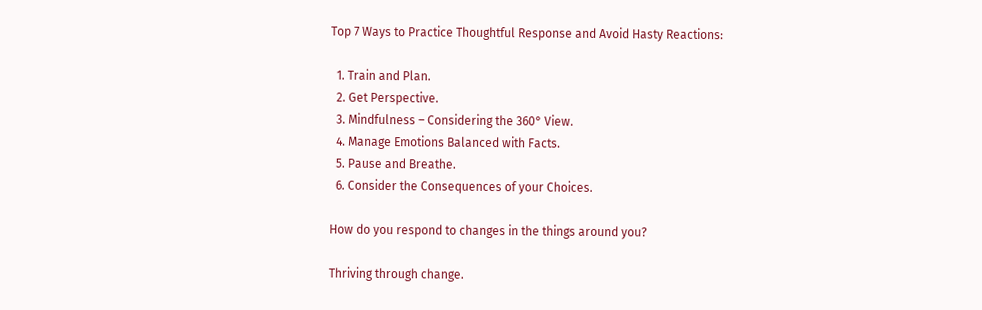Top 7 Ways to Practice Thoughtful Response and Avoid Hasty Reactions:

  1. Train and Plan.
  2. Get Perspective.
  3. Mindfulness – Considering the 360° View.
  4. Manage Emotions Balanced with Facts.
  5. Pause and Breathe.
  6. Consider the Consequences of your Choices.

How do you respond to changes in the things around you?

Thriving through change.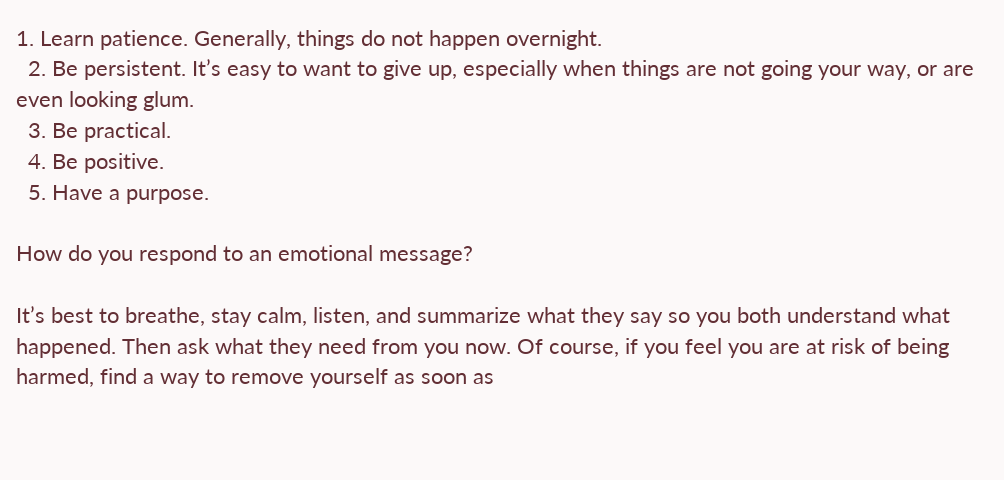1. Learn patience. Generally, things do not happen overnight.
  2. Be persistent. It’s easy to want to give up, especially when things are not going your way, or are even looking glum.
  3. Be practical.
  4. Be positive.
  5. Have a purpose.

How do you respond to an emotional message?

It’s best to breathe, stay calm, listen, and summarize what they say so you both understand what happened. Then ask what they need from you now. Of course, if you feel you are at risk of being harmed, find a way to remove yourself as soon as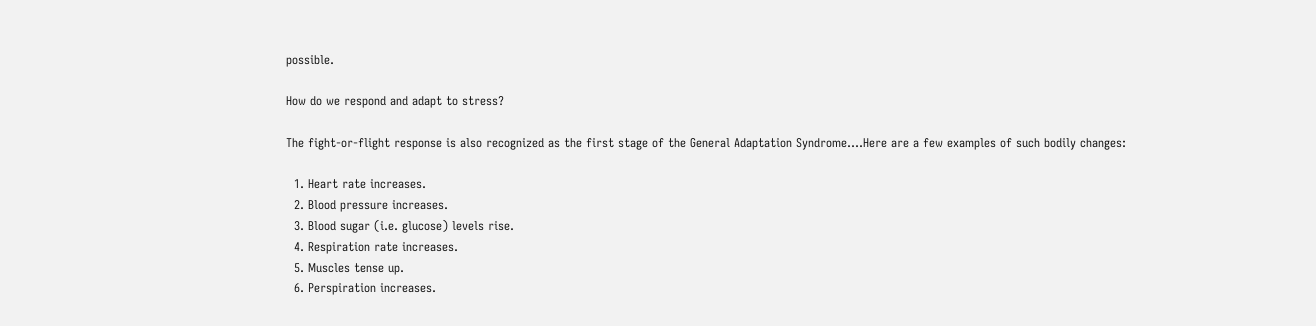possible.

How do we respond and adapt to stress?

The fight-or-flight response is also recognized as the first stage of the General Adaptation Syndrome….Here are a few examples of such bodily changes:

  1. Heart rate increases.
  2. Blood pressure increases.
  3. Blood sugar (i.e. glucose) levels rise.
  4. Respiration rate increases.
  5. Muscles tense up.
  6. Perspiration increases.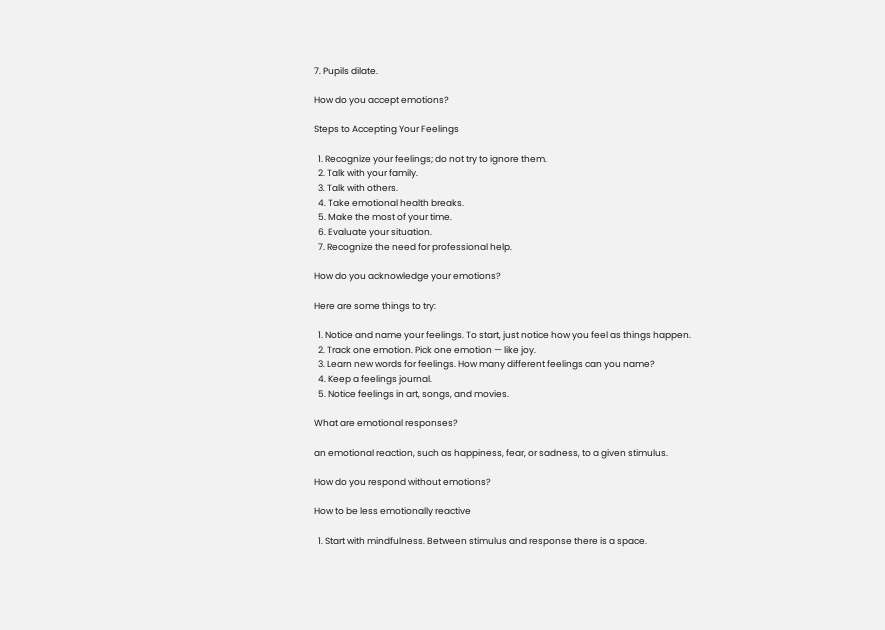7. Pupils dilate.

How do you accept emotions?

Steps to Accepting Your Feelings

  1. Recognize your feelings; do not try to ignore them.
  2. Talk with your family.
  3. Talk with others.
  4. Take emotional health breaks.
  5. Make the most of your time.
  6. Evaluate your situation.
  7. Recognize the need for professional help.

How do you acknowledge your emotions?

Here are some things to try:

  1. Notice and name your feelings. To start, just notice how you feel as things happen.
  2. Track one emotion. Pick one emotion — like joy.
  3. Learn new words for feelings. How many different feelings can you name?
  4. Keep a feelings journal.
  5. Notice feelings in art, songs, and movies.

What are emotional responses?

an emotional reaction, such as happiness, fear, or sadness, to a given stimulus.

How do you respond without emotions?

How to be less emotionally reactive

  1. Start with mindfulness. Between stimulus and response there is a space.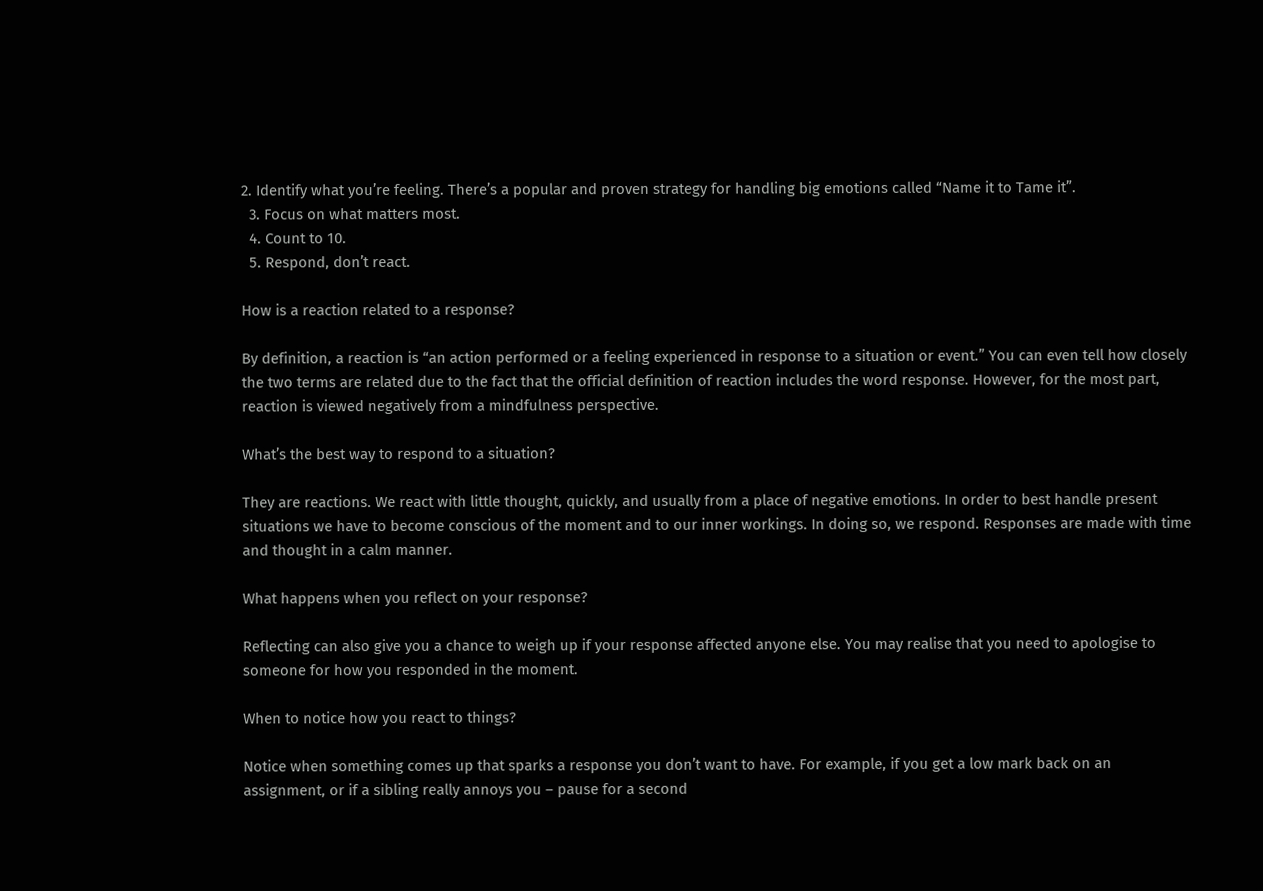2. Identify what you’re feeling. There’s a popular and proven strategy for handling big emotions called “Name it to Tame it”.
  3. Focus on what matters most.
  4. Count to 10.
  5. Respond, don’t react.

How is a reaction related to a response?

By definition, a reaction is “an action performed or a feeling experienced in response to a situation or event.” You can even tell how closely the two terms are related due to the fact that the official definition of reaction includes the word response. However, for the most part, reaction is viewed negatively from a mindfulness perspective.

What’s the best way to respond to a situation?

They are reactions. We react with little thought, quickly, and usually from a place of negative emotions. In order to best handle present situations we have to become conscious of the moment and to our inner workings. In doing so, we respond. Responses are made with time and thought in a calm manner.

What happens when you reflect on your response?

Reflecting can also give you a chance to weigh up if your response affected anyone else. You may realise that you need to apologise to someone for how you responded in the moment.

When to notice how you react to things?

Notice when something comes up that sparks a response you don’t want to have. For example, if you get a low mark back on an assignment, or if a sibling really annoys you – pause for a second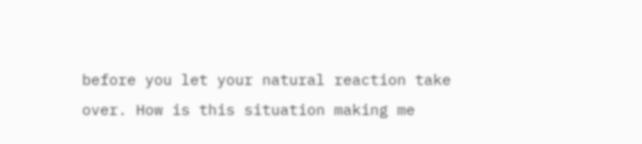before you let your natural reaction take over. How is this situation making me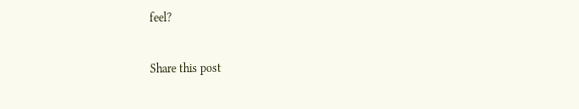feel?

Share this post